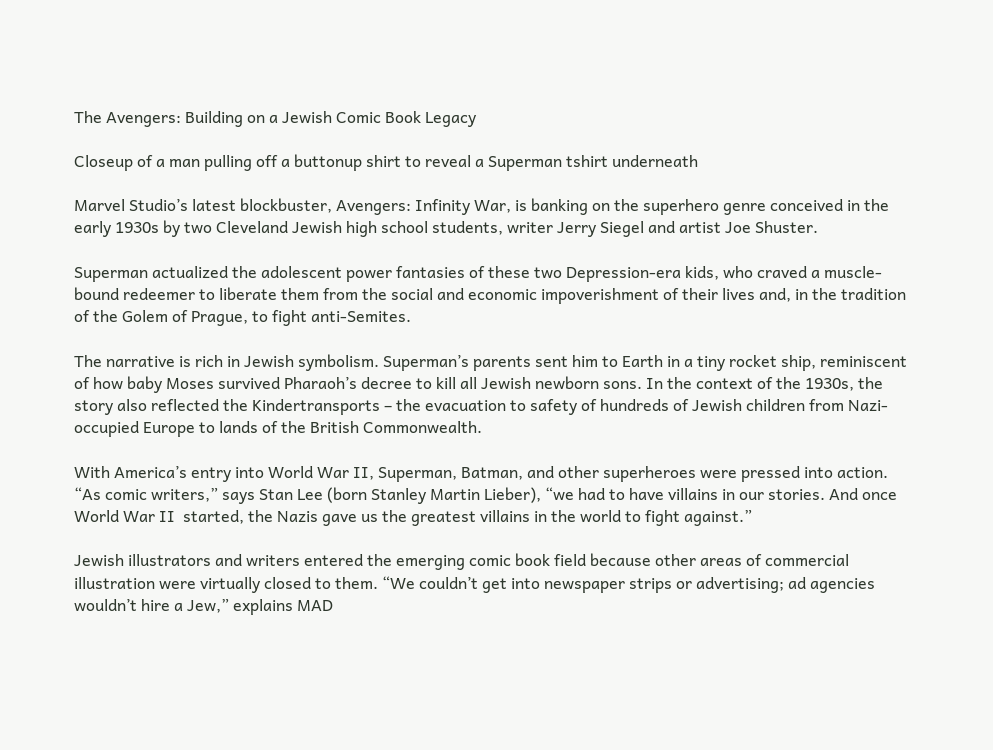The Avengers: Building on a Jewish Comic Book Legacy

Closeup of a man pulling off a buttonup shirt to reveal a Superman tshirt underneath

Marvel Studio’s latest blockbuster, Avengers: Infinity War, is banking on the superhero genre conceived in the early 1930s by two Cleveland Jewish high school students, writer Jerry Siegel and artist Joe Shuster.

Superman actualized the adolescent power fantasies of these two Depression-era kids, who craved a muscle-bound redeemer to liberate them from the social and economic impoverishment of their lives and, in the tradition of the Golem of Prague, to fight anti-Semites.

The narrative is rich in Jewish symbolism. Superman’s parents sent him to Earth in a tiny rocket ship, reminiscent of how baby Moses survived Pharaoh’s decree to kill all Jewish newborn sons. In the context of the 1930s, the story also reflected the Kindertransports – the evacuation to safety of hundreds of Jewish children from Nazi-occupied Europe to lands of the British Commonwealth.

With America’s entry into World War II, Superman, Batman, and other superheroes were pressed into action. “As comic writers,” says Stan Lee (born Stanley Martin Lieber), “we had to have villains in our stories. And once World War II  started, the Nazis gave us the greatest villains in the world to fight against.”

Jewish illustrators and writers entered the emerging comic book field because other areas of commercial illustration were virtually closed to them. “We couldn’t get into newspaper strips or advertising; ad agencies wouldn’t hire a Jew,” explains MAD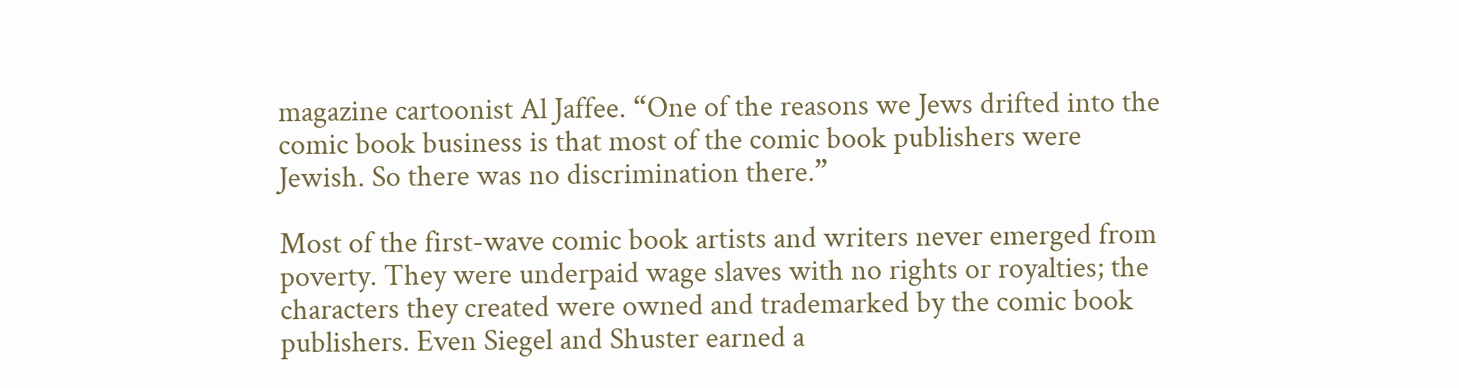magazine cartoonist Al Jaffee. “One of the reasons we Jews drifted into the comic book business is that most of the comic book publishers were Jewish. So there was no discrimination there.”

Most of the first-wave comic book artists and writers never emerged from poverty. They were underpaid wage slaves with no rights or royalties; the characters they created were owned and trademarked by the comic book publishers. Even Siegel and Shuster earned a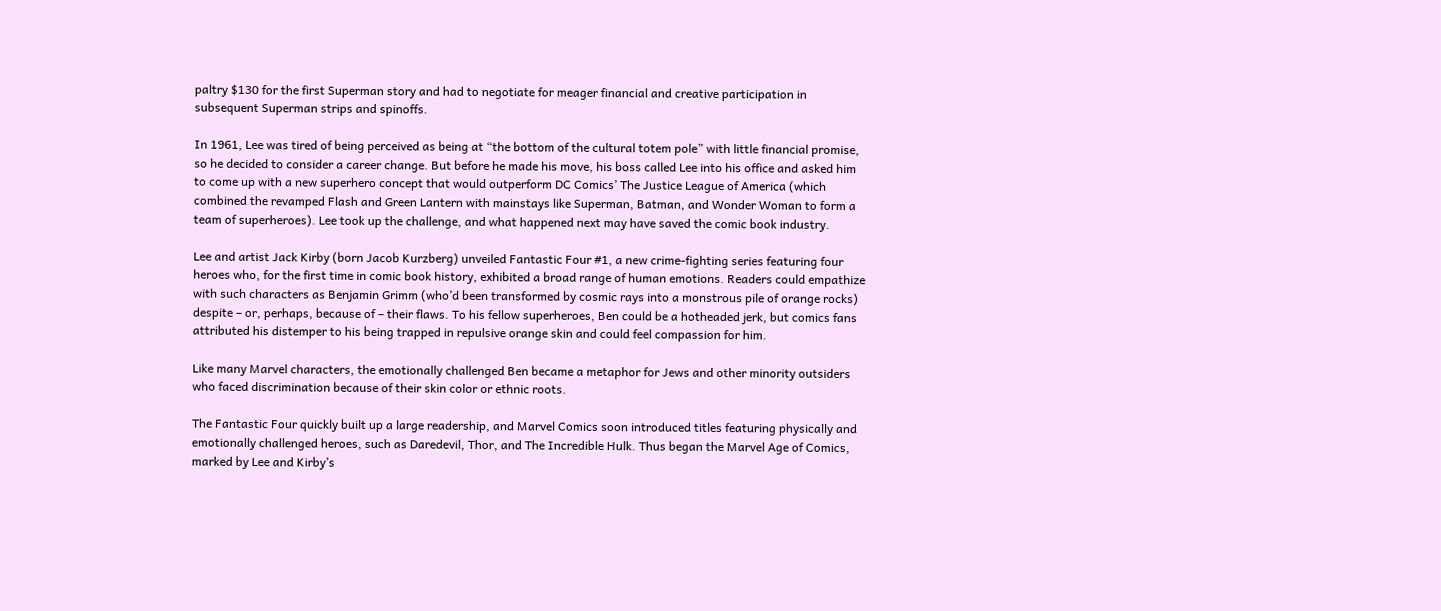paltry $130 for the first Superman story and had to negotiate for meager financial and creative participation in subsequent Superman strips and spinoffs.

In 1961, Lee was tired of being perceived as being at “the bottom of the cultural totem pole” with little financial promise, so he decided to consider a career change. But before he made his move, his boss called Lee into his office and asked him to come up with a new superhero concept that would outperform DC Comics’ The Justice League of America (which combined the revamped Flash and Green Lantern with mainstays like Superman, Batman, and Wonder Woman to form a team of superheroes). Lee took up the challenge, and what happened next may have saved the comic book industry.

Lee and artist Jack Kirby (born Jacob Kurzberg) unveiled Fantastic Four #1, a new crime-fighting series featuring four heroes who, for the first time in comic book history, exhibited a broad range of human emotions. Readers could empathize with such characters as Benjamin Grimm (who’d been transformed by cosmic rays into a monstrous pile of orange rocks) despite – or, perhaps, because of – their flaws. To his fellow superheroes, Ben could be a hotheaded jerk, but comics fans attributed his distemper to his being trapped in repulsive orange skin and could feel compassion for him.

Like many Marvel characters, the emotionally challenged Ben became a metaphor for Jews and other minority outsiders who faced discrimination because of their skin color or ethnic roots.

The Fantastic Four quickly built up a large readership, and Marvel Comics soon introduced titles featuring physically and emotionally challenged heroes, such as Daredevil, Thor, and The Incredible Hulk. Thus began the Marvel Age of Comics, marked by Lee and Kirby’s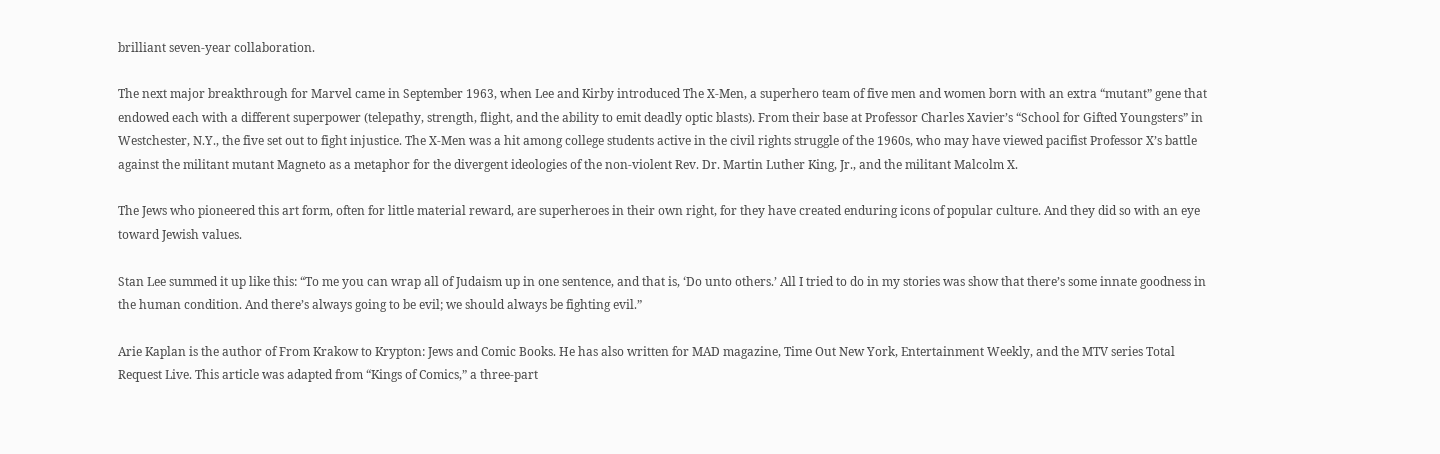brilliant seven-year collaboration.

The next major breakthrough for Marvel came in September 1963, when Lee and Kirby introduced The X-Men, a superhero team of five men and women born with an extra “mutant” gene that endowed each with a different superpower (telepathy, strength, flight, and the ability to emit deadly optic blasts). From their base at Professor Charles Xavier’s “School for Gifted Youngsters” in Westchester, N.Y., the five set out to fight injustice. The X-Men was a hit among college students active in the civil rights struggle of the 1960s, who may have viewed pacifist Professor X’s battle against the militant mutant Magneto as a metaphor for the divergent ideologies of the non-violent Rev. Dr. Martin Luther King, Jr., and the militant Malcolm X.

The Jews who pioneered this art form, often for little material reward, are superheroes in their own right, for they have created enduring icons of popular culture. And they did so with an eye toward Jewish values.

Stan Lee summed it up like this: “To me you can wrap all of Judaism up in one sentence, and that is, ‘Do unto others.’ All I tried to do in my stories was show that there’s some innate goodness in the human condition. And there’s always going to be evil; we should always be fighting evil.”

Arie Kaplan is the author of From Krakow to Krypton: Jews and Comic Books. He has also written for MAD magazine, Time Out New York, Entertainment Weekly, and the MTV series Total Request Live. This article was adapted from “Kings of Comics,” a three-part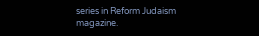series in Reform Judaism magazine.